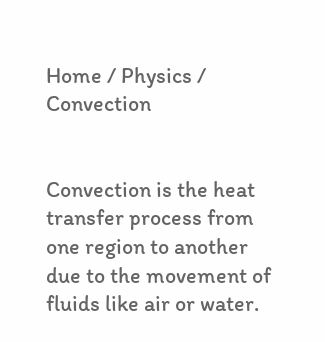Home / Physics / Convection


Convection is the heat transfer process from one region to another due to the movement of fluids like air or water.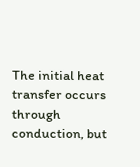The initial heat transfer occurs through conduction, but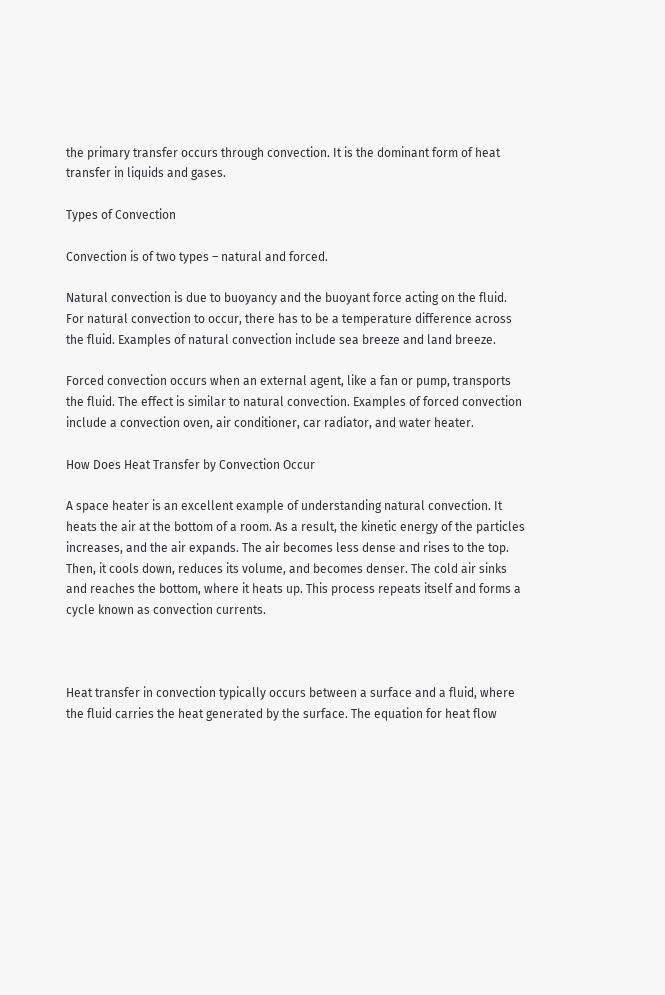the primary transfer occurs through convection. It is the dominant form of heat transfer in liquids and gases.

Types of Convection

Convection is of two types – natural and forced.

Natural convection is due to buoyancy and the buoyant force acting on the fluid. For natural convection to occur, there has to be a temperature difference across the fluid. Examples of natural convection include sea breeze and land breeze.

Forced convection occurs when an external agent, like a fan or pump, transports the fluid. The effect is similar to natural convection. Examples of forced convection include a convection oven, air conditioner, car radiator, and water heater.

How Does Heat Transfer by Convection Occur

A space heater is an excellent example of understanding natural convection. It heats the air at the bottom of a room. As a result, the kinetic energy of the particles increases, and the air expands. The air becomes less dense and rises to the top. Then, it cools down, reduces its volume, and becomes denser. The cold air sinks and reaches the bottom, where it heats up. This process repeats itself and forms a cycle known as convection currents.



Heat transfer in convection typically occurs between a surface and a fluid, where the fluid carries the heat generated by the surface. The equation for heat flow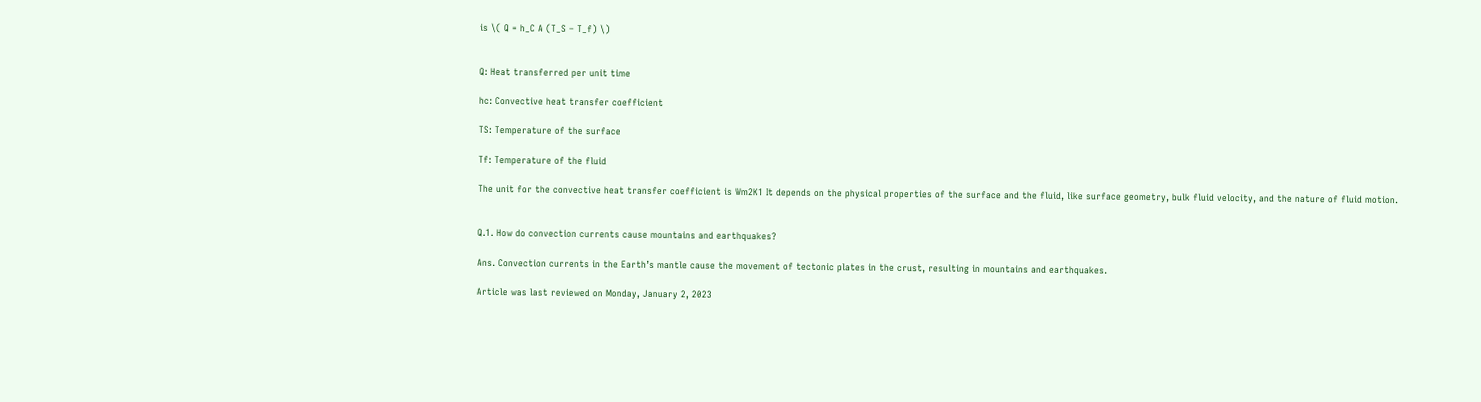is \( Q = h_C A (T_S – T_f) \)


Q: Heat transferred per unit time

hc: Convective heat transfer coefficient

TS: Temperature of the surface

Tf: Temperature of the fluid

The unit for the convective heat transfer coefficient is Wm2K1 It depends on the physical properties of the surface and the fluid, like surface geometry, bulk fluid velocity, and the nature of fluid motion.


Q.1. How do convection currents cause mountains and earthquakes?

Ans. Convection currents in the Earth’s mantle cause the movement of tectonic plates in the crust, resulting in mountains and earthquakes.

Article was last reviewed on Monday, January 2, 2023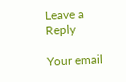Leave a Reply

Your email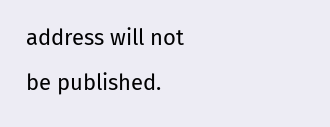address will not be published.